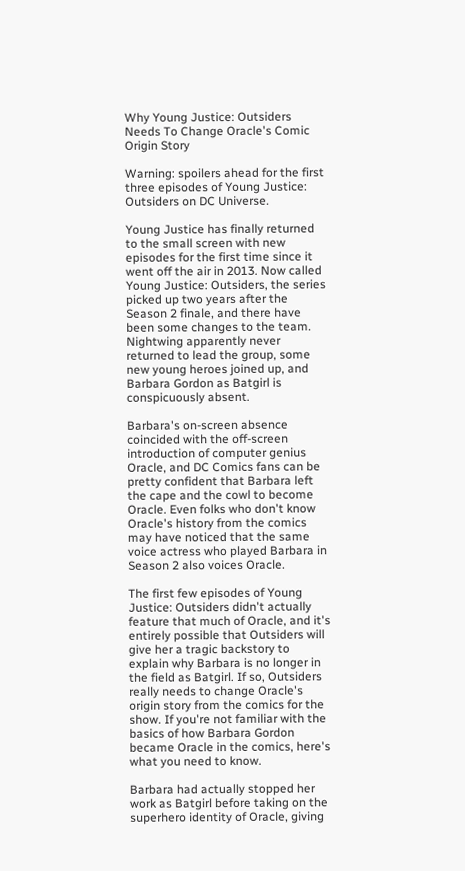Why Young Justice: Outsiders Needs To Change Oracle's Comic Origin Story

Warning: spoilers ahead for the first three episodes of Young Justice: Outsiders on DC Universe.

Young Justice has finally returned to the small screen with new episodes for the first time since it went off the air in 2013. Now called Young Justice: Outsiders, the series picked up two years after the Season 2 finale, and there have been some changes to the team. Nightwing apparently never returned to lead the group, some new young heroes joined up, and Barbara Gordon as Batgirl is conspicuously absent.

Barbara's on-screen absence coincided with the off-screen introduction of computer genius Oracle, and DC Comics fans can be pretty confident that Barbara left the cape and the cowl to become Oracle. Even folks who don't know Oracle's history from the comics may have noticed that the same voice actress who played Barbara in Season 2 also voices Oracle.

The first few episodes of Young Justice: Outsiders didn't actually feature that much of Oracle, and it's entirely possible that Outsiders will give her a tragic backstory to explain why Barbara is no longer in the field as Batgirl. If so, Outsiders really needs to change Oracle's origin story from the comics for the show. If you're not familiar with the basics of how Barbara Gordon became Oracle in the comics, here's what you need to know.

Barbara had actually stopped her work as Batgirl before taking on the superhero identity of Oracle, giving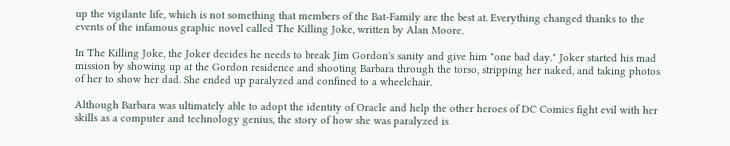up the vigilante life, which is not something that members of the Bat-Family are the best at. Everything changed thanks to the events of the infamous graphic novel called The Killing Joke, written by Alan Moore.

In The Killing Joke, the Joker decides he needs to break Jim Gordon's sanity and give him "one bad day." Joker started his mad mission by showing up at the Gordon residence and shooting Barbara through the torso, stripping her naked, and taking photos of her to show her dad. She ended up paralyzed and confined to a wheelchair.

Although Barbara was ultimately able to adopt the identity of Oracle and help the other heroes of DC Comics fight evil with her skills as a computer and technology genius, the story of how she was paralyzed is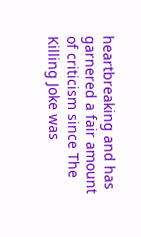heartbreaking and has garnered a fair amount of criticism since The Killing Joke was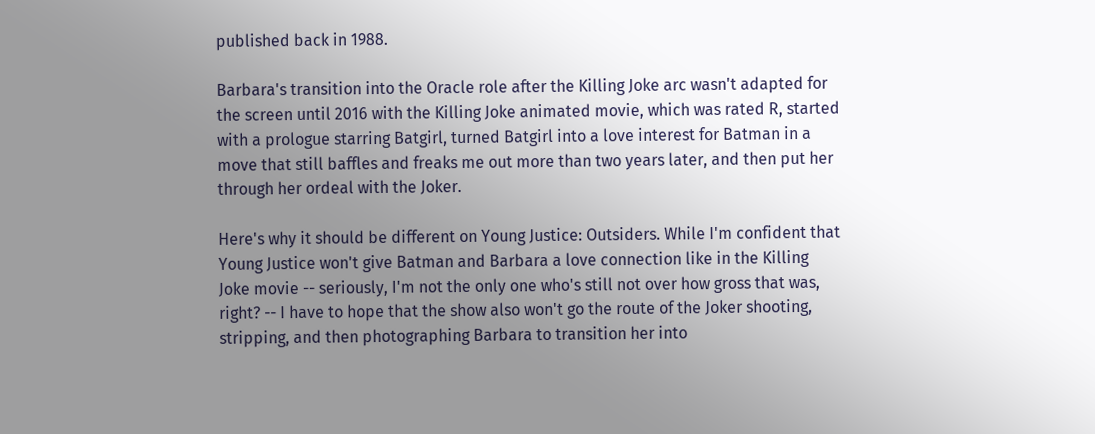published back in 1988.

Barbara's transition into the Oracle role after the Killing Joke arc wasn't adapted for the screen until 2016 with the Killing Joke animated movie, which was rated R, started with a prologue starring Batgirl, turned Batgirl into a love interest for Batman in a move that still baffles and freaks me out more than two years later, and then put her through her ordeal with the Joker.

Here's why it should be different on Young Justice: Outsiders. While I'm confident that Young Justice won't give Batman and Barbara a love connection like in the Killing Joke movie -- seriously, I'm not the only one who's still not over how gross that was, right? -- I have to hope that the show also won't go the route of the Joker shooting, stripping, and then photographing Barbara to transition her into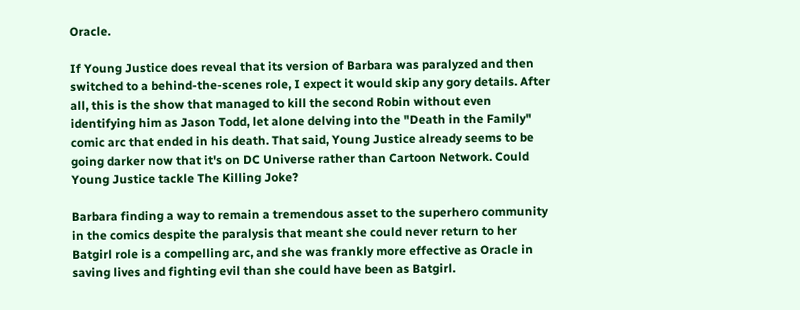Oracle.

If Young Justice does reveal that its version of Barbara was paralyzed and then switched to a behind-the-scenes role, I expect it would skip any gory details. After all, this is the show that managed to kill the second Robin without even identifying him as Jason Todd, let alone delving into the "Death in the Family" comic arc that ended in his death. That said, Young Justice already seems to be going darker now that it's on DC Universe rather than Cartoon Network. Could Young Justice tackle The Killing Joke?

Barbara finding a way to remain a tremendous asset to the superhero community in the comics despite the paralysis that meant she could never return to her Batgirl role is a compelling arc, and she was frankly more effective as Oracle in saving lives and fighting evil than she could have been as Batgirl.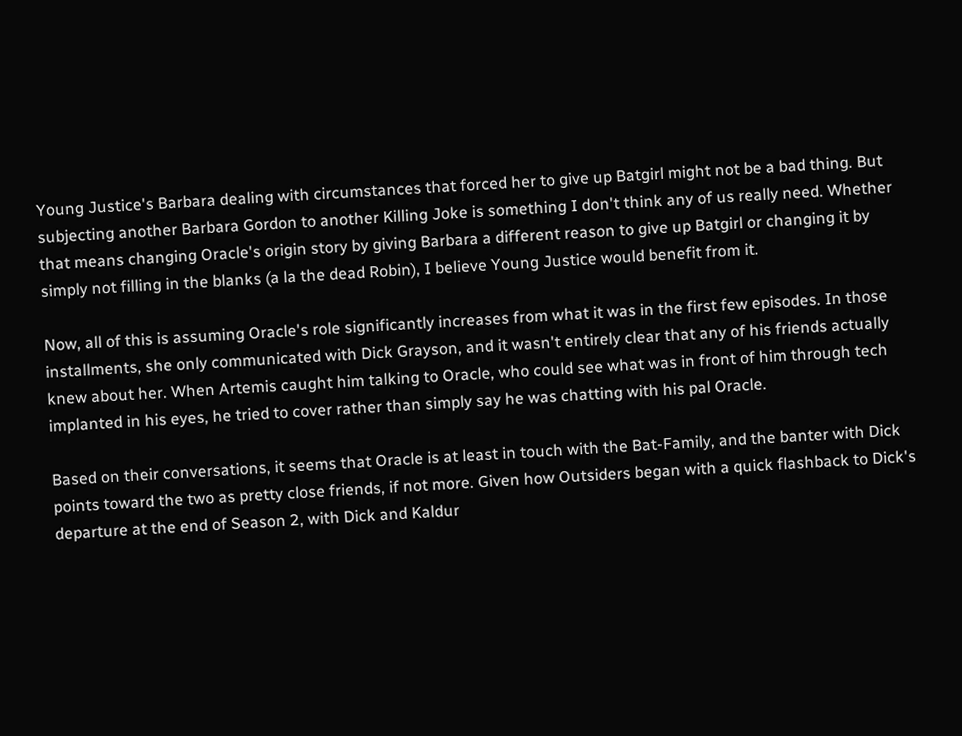Young Justice's Barbara dealing with circumstances that forced her to give up Batgirl might not be a bad thing. But subjecting another Barbara Gordon to another Killing Joke is something I don't think any of us really need. Whether that means changing Oracle's origin story by giving Barbara a different reason to give up Batgirl or changing it by simply not filling in the blanks (a la the dead Robin), I believe Young Justice would benefit from it.

Now, all of this is assuming Oracle's role significantly increases from what it was in the first few episodes. In those installments, she only communicated with Dick Grayson, and it wasn't entirely clear that any of his friends actually knew about her. When Artemis caught him talking to Oracle, who could see what was in front of him through tech implanted in his eyes, he tried to cover rather than simply say he was chatting with his pal Oracle.

Based on their conversations, it seems that Oracle is at least in touch with the Bat-Family, and the banter with Dick points toward the two as pretty close friends, if not more. Given how Outsiders began with a quick flashback to Dick's departure at the end of Season 2, with Dick and Kaldur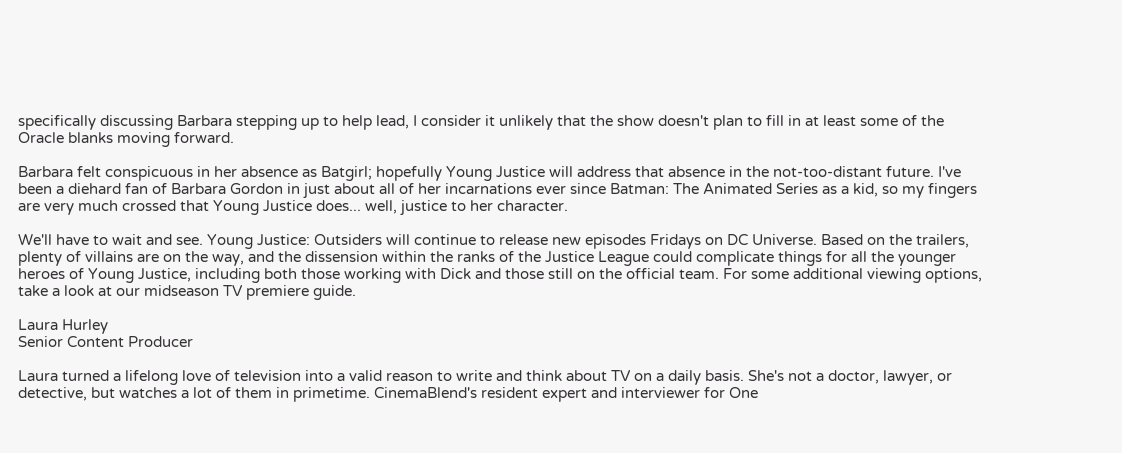specifically discussing Barbara stepping up to help lead, I consider it unlikely that the show doesn't plan to fill in at least some of the Oracle blanks moving forward.

Barbara felt conspicuous in her absence as Batgirl; hopefully Young Justice will address that absence in the not-too-distant future. I've been a diehard fan of Barbara Gordon in just about all of her incarnations ever since Batman: The Animated Series as a kid, so my fingers are very much crossed that Young Justice does... well, justice to her character.

We'll have to wait and see. Young Justice: Outsiders will continue to release new episodes Fridays on DC Universe. Based on the trailers, plenty of villains are on the way, and the dissension within the ranks of the Justice League could complicate things for all the younger heroes of Young Justice, including both those working with Dick and those still on the official team. For some additional viewing options, take a look at our midseason TV premiere guide.

Laura Hurley
Senior Content Producer

Laura turned a lifelong love of television into a valid reason to write and think about TV on a daily basis. She's not a doctor, lawyer, or detective, but watches a lot of them in primetime. CinemaBlend's resident expert and interviewer for One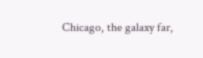Chicago, the galaxy far,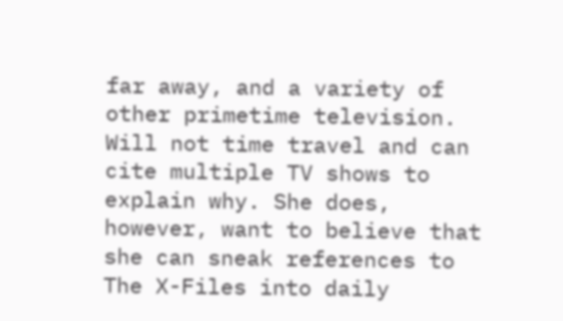far away, and a variety of other primetime television. Will not time travel and can cite multiple TV shows to explain why. She does, however, want to believe that she can sneak references to The X-Files into daily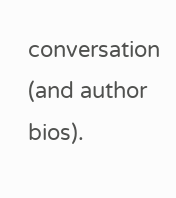conversation (and author bios).